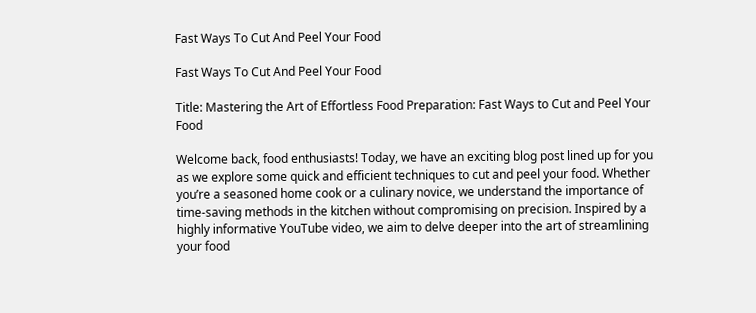Fast Ways To Cut And Peel Your Food

Fast Ways To Cut And Peel Your Food

Title: Mastering the Art of Effortless Food Preparation: Fast Ways to Cut and Peel Your Food

Welcome back, food enthusiasts! Today, we have an exciting blog post lined up for you as we explore some quick and efficient techniques to cut and peel your food. Whether you’re a seasoned home cook or a culinary novice, we understand the importance of time-saving methods in the kitchen without compromising on precision. Inspired by a highly informative YouTube video, we aim to delve deeper into the art of streamlining your food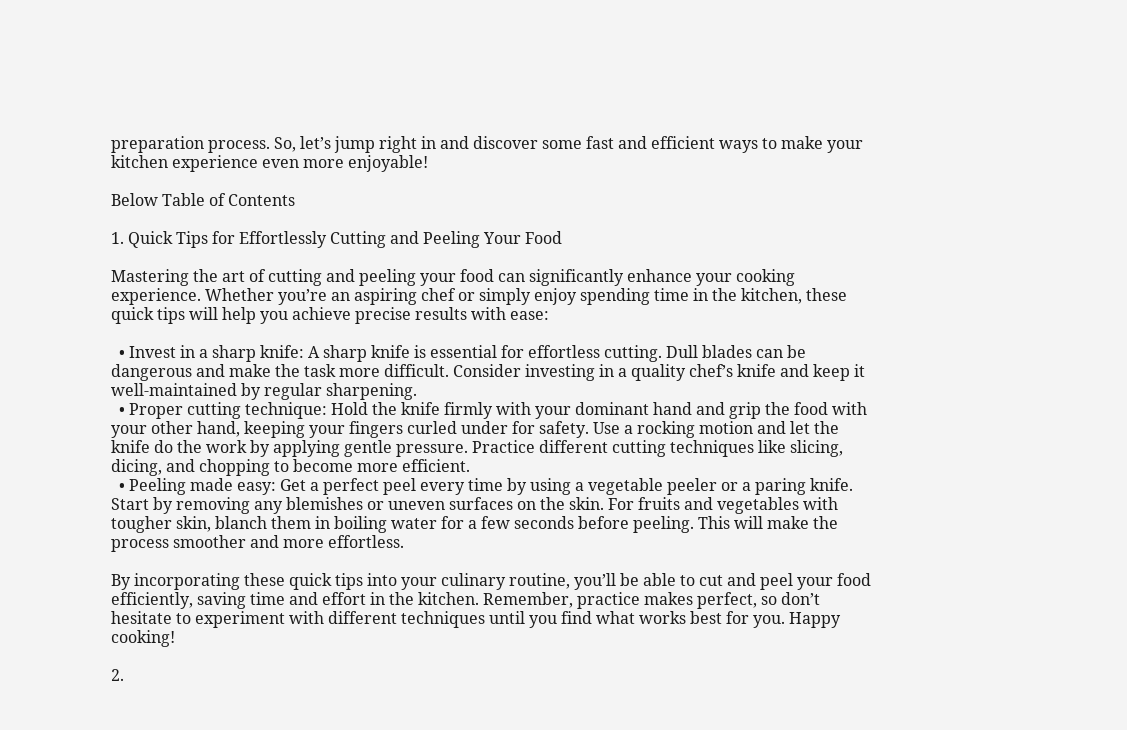preparation process. So, let’s jump right in and discover some fast and efficient ways to make your kitchen experience even more enjoyable!

Below Table of Contents

1. Quick Tips for Effortlessly Cutting and Peeling Your Food

Mastering the art of cutting and peeling your food can significantly enhance your cooking experience. Whether you’re an aspiring chef or simply enjoy spending time in the kitchen, these quick tips will help you achieve precise results with ease:

  • Invest in a sharp knife: A sharp knife is essential for effortless cutting. Dull blades can be dangerous and make the task more difficult. Consider investing in a quality chef’s knife and keep it well-maintained by regular sharpening.
  • Proper cutting technique: Hold the knife firmly with your dominant hand and grip the food with your other hand, keeping your fingers curled under for safety. Use a rocking motion and let the knife do the work by applying gentle pressure. Practice different cutting techniques like slicing, dicing, and chopping to become more efficient.
  • Peeling made easy: Get a perfect peel every time by using a vegetable peeler or a paring knife. Start by removing any blemishes or uneven surfaces on the skin. For fruits and vegetables with tougher skin, blanch them in boiling water for a few seconds before peeling. This will make the process smoother and more effortless.

By incorporating these quick tips into your culinary routine, you’ll be able to cut and peel your food efficiently, saving time and effort in the kitchen. Remember, practice makes perfect, so don’t hesitate to experiment with different techniques until you find what works best for you. Happy cooking!

2.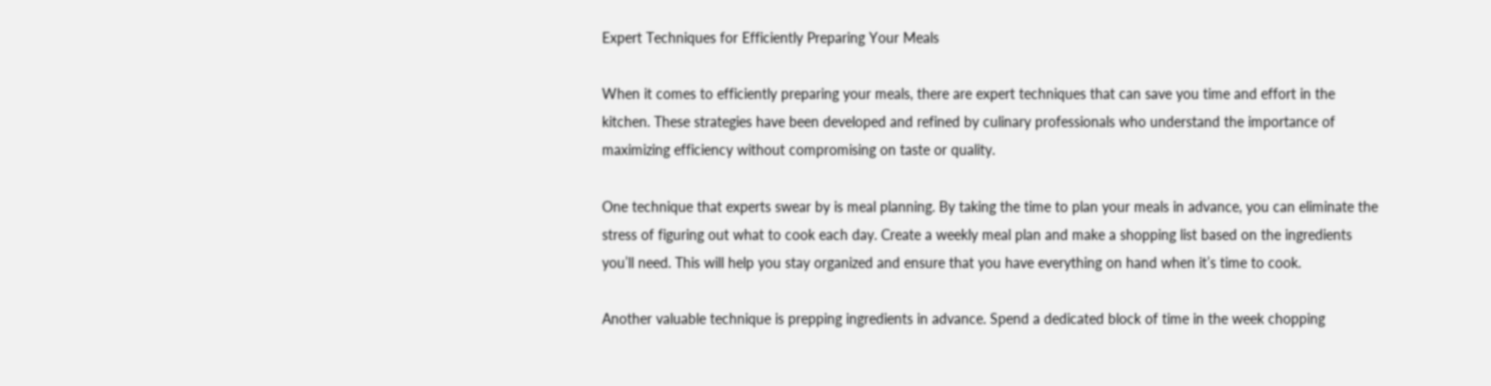Expert Techniques for Efficiently Preparing Your Meals

When it comes to efficiently preparing your meals, there are expert techniques that can save you time and effort in the kitchen. These strategies have been developed and refined by culinary professionals who understand the importance of maximizing efficiency without compromising on taste or quality.

One technique that experts swear by is meal planning. By taking the time to plan your meals in advance, you can eliminate the stress of figuring out what to cook each day. Create a weekly meal plan and make a shopping list based on the ingredients you’ll need. This will help you stay organized and ensure that you have everything on hand when it’s time to cook.

Another valuable technique is prepping ingredients in advance. Spend a dedicated block of time in the week chopping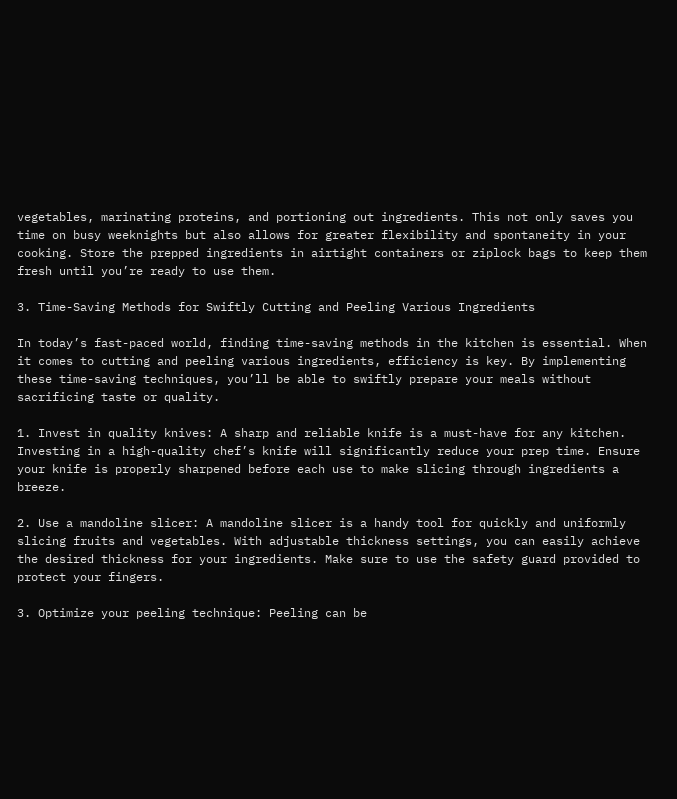vegetables, marinating proteins, and portioning out ingredients. This not only saves you time on busy weeknights but also allows for greater flexibility and spontaneity in your cooking. Store the prepped ingredients in airtight containers or ziplock bags to keep them fresh until you’re ready to use them.

3. Time-Saving Methods for Swiftly Cutting and Peeling Various Ingredients

In today’s fast-paced world, finding time-saving methods in the kitchen is essential. When it comes to cutting and peeling various ingredients, efficiency is key. By implementing these time-saving techniques, you’ll be able to swiftly prepare your meals without sacrificing taste or quality.

1. Invest in quality knives: A sharp and reliable knife is a must-have for any kitchen. Investing in a high-quality chef’s knife will significantly reduce your prep time. Ensure your knife is properly sharpened before each use to make slicing through ingredients a breeze.

2. Use a mandoline slicer: A mandoline slicer is a handy tool for quickly and uniformly slicing fruits and vegetables. With adjustable thickness settings, you can easily achieve the desired thickness for your ingredients. Make sure to use the safety guard provided to protect your fingers.

3. Optimize your peeling technique: Peeling can be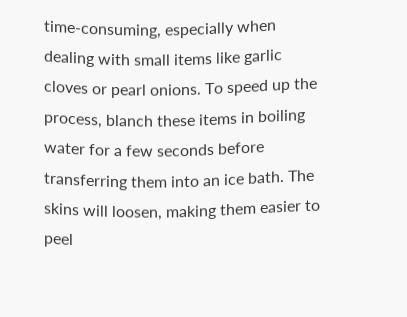time-consuming, especially when dealing with small items like garlic cloves or pearl onions. To speed up the process, blanch these items in boiling water for a few seconds before transferring them into an ice bath. The skins will loosen, making them easier to peel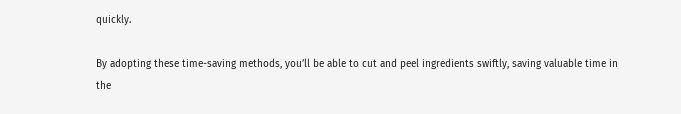quickly.

By adopting these time-saving methods, you’ll be able to cut and peel ingredients swiftly, saving valuable time in the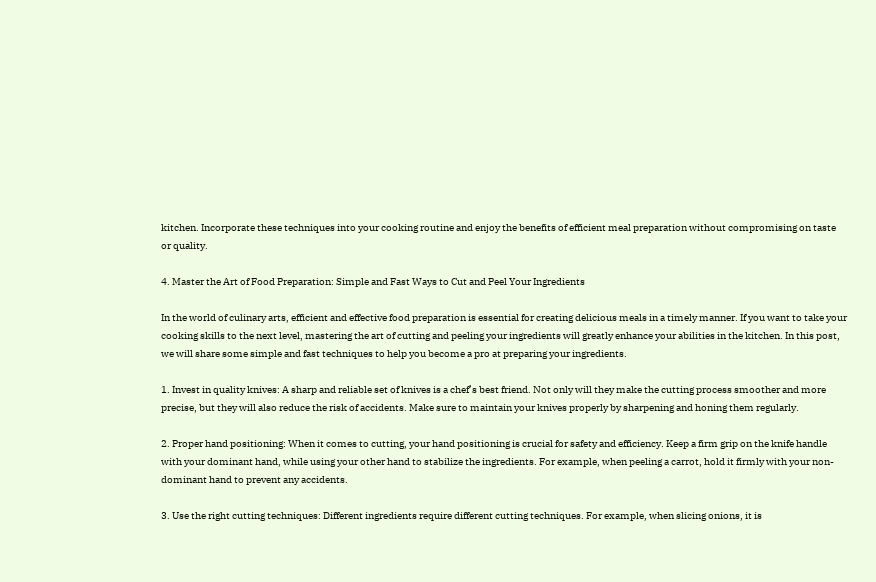kitchen. Incorporate these techniques into your cooking routine and enjoy the benefits of efficient meal preparation without compromising on taste or quality.

4. Master the Art of Food Preparation: Simple and Fast Ways to Cut and Peel Your Ingredients

In the world of culinary arts, efficient and effective food preparation is essential for creating delicious meals in a timely manner. If you want to take your cooking skills to the next level, mastering the art of cutting and peeling your ingredients will greatly enhance your abilities in the kitchen. In this post, we will share some simple and fast techniques to help you become a pro at preparing your ingredients.

1. Invest in quality knives: A sharp and reliable set of knives is a chef’s best friend. Not only will they make the cutting process smoother and more precise, but they will also reduce the risk of accidents. Make sure to maintain your knives properly by sharpening and honing them regularly.

2. Proper hand positioning: When it comes to cutting, your hand positioning is crucial for safety and efficiency. Keep a firm grip on the knife handle with your dominant hand, while using your other hand to stabilize the ingredients. For example, when peeling a carrot, hold it firmly with your non-dominant hand to prevent any accidents.

3. Use the right cutting techniques: Different ingredients require different cutting techniques. For example, when slicing onions, it is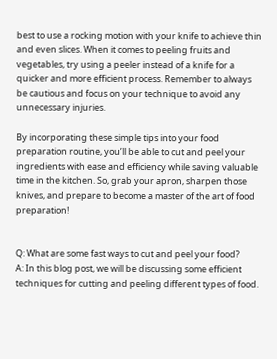best to use a rocking motion with your knife to achieve thin and even slices. When it comes to peeling fruits and vegetables, try using a peeler instead of a knife for a quicker and more efficient process. Remember to always be cautious and focus on your technique to avoid any unnecessary injuries.

By incorporating these simple tips into your food preparation routine, you’ll be able to cut and peel your ingredients with ease and efficiency while saving valuable time in the kitchen. So, grab your apron, sharpen those knives, and prepare to become a master of the art of food preparation!


Q: What are some fast ways to cut and peel your food?
A: In this blog post, we will be discussing some efficient techniques for cutting and peeling different types of food.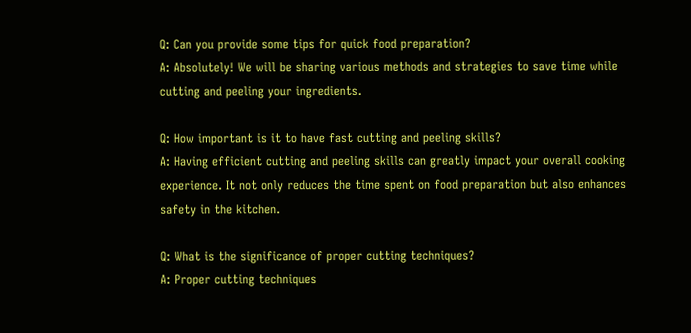Q: Can you provide some tips for quick food preparation?
A: Absolutely! We will be sharing various methods and strategies to save time while cutting and peeling your ingredients.

Q: How important is it to have fast cutting and peeling skills?
A: Having efficient cutting and peeling skills can greatly impact your overall cooking experience. It not only reduces the time spent on food preparation but also enhances safety in the kitchen.

Q: What is the significance of proper cutting techniques?
A: Proper cutting techniques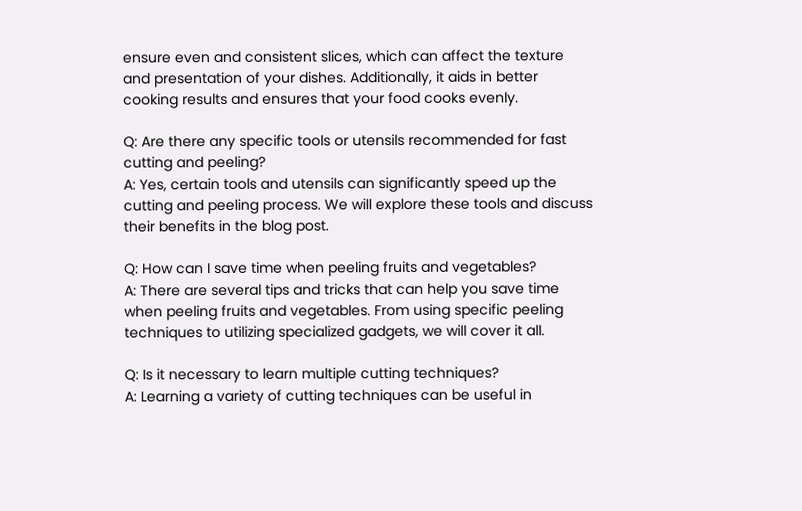ensure even and consistent slices, which can affect the texture and presentation of your dishes. Additionally, it aids in better cooking results and ensures that your food cooks evenly.

Q: Are there any specific tools or utensils recommended for fast cutting and peeling?
A: Yes, certain tools and utensils can significantly speed up the cutting and peeling process. We will explore these tools and discuss their benefits in the blog post.

Q: How can I save time when peeling fruits and vegetables?
A: There are several tips and tricks that can help you save time when peeling fruits and vegetables. From using specific peeling techniques to utilizing specialized gadgets, we will cover it all.

Q: Is it necessary to learn multiple cutting techniques?
A: Learning a variety of cutting techniques can be useful in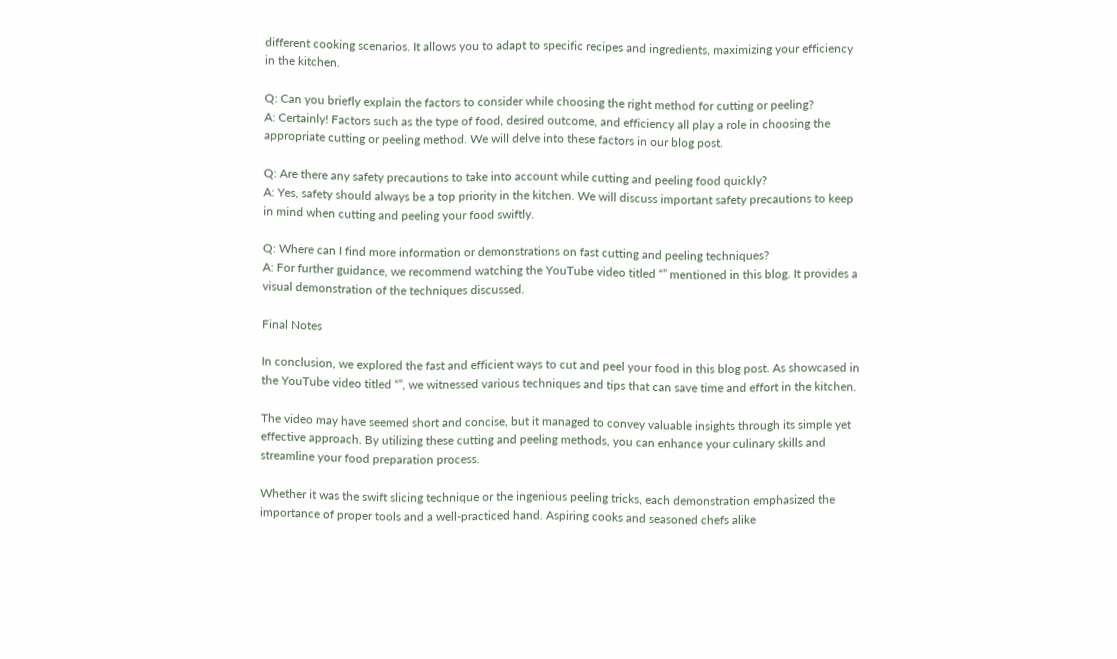different cooking scenarios. It allows you to adapt to specific recipes and ingredients, maximizing your efficiency in the kitchen.

Q: Can you briefly explain the factors to consider while choosing the right method for cutting or peeling?
A: Certainly! Factors such as the type of food, desired outcome, and efficiency all play a role in choosing the appropriate cutting or peeling method. We will delve into these factors in our blog post.

Q: Are there any safety precautions to take into account while cutting and peeling food quickly?
A: Yes, safety should always be a top priority in the kitchen. We will discuss important safety precautions to keep in mind when cutting and peeling your food swiftly.

Q: Where can I find more information or demonstrations on fast cutting and peeling techniques?
A: For further guidance, we recommend watching the YouTube video titled “” mentioned in this blog. It provides a visual demonstration of the techniques discussed.

Final Notes

In conclusion, we explored the fast and efficient ways to cut and peel your food in this blog post. As showcased in the YouTube video titled “”, we witnessed various techniques and tips that can save time and effort in the kitchen.

The video may have seemed short and concise, but it managed to convey valuable insights through its simple yet effective approach. By utilizing these cutting and peeling methods, you can enhance your culinary skills and streamline your food preparation process.

Whether it was the swift slicing technique or the ingenious peeling tricks, each demonstration emphasized the importance of proper tools and a well-practiced hand. Aspiring cooks and seasoned chefs alike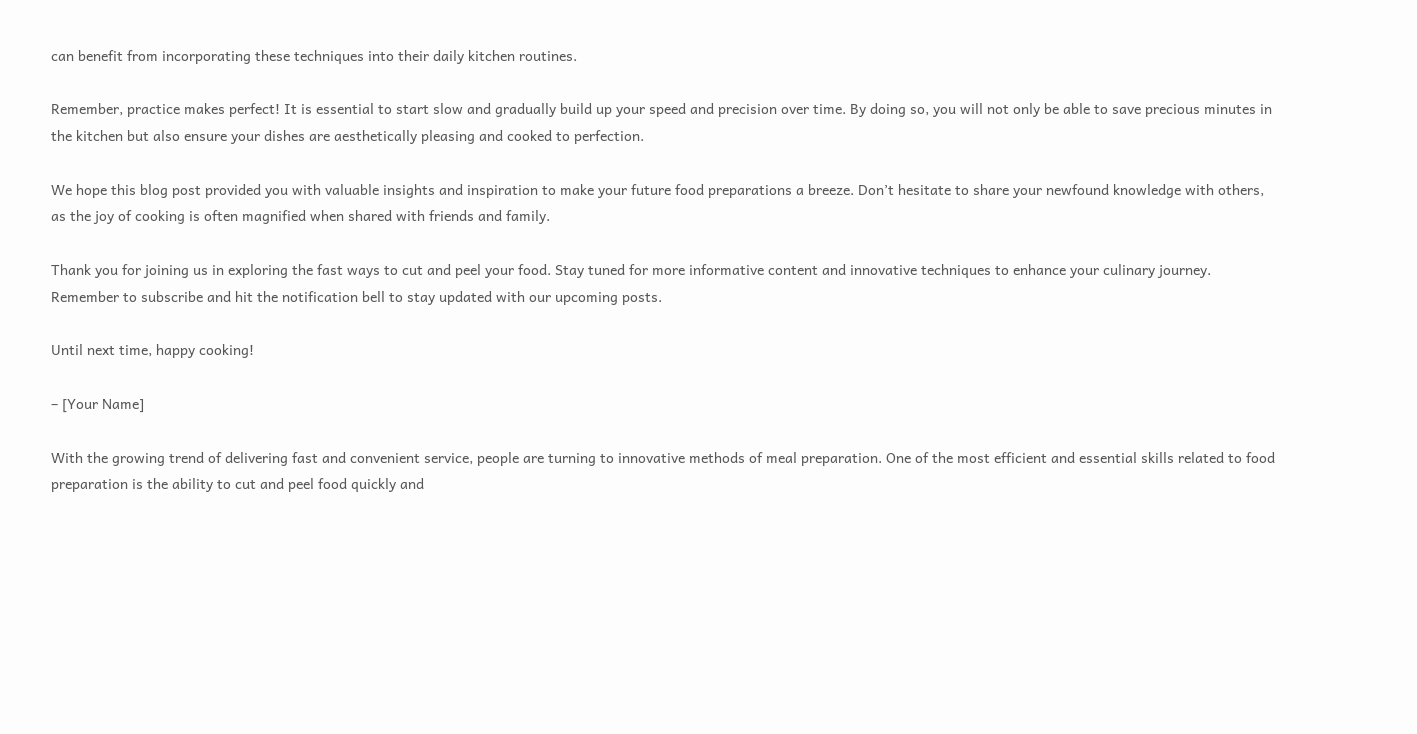can benefit from incorporating these techniques into their daily kitchen routines.

Remember, practice makes perfect! It is essential to start slow and gradually build up your speed and precision over time. By doing so, you will not only be able to save precious minutes in the kitchen but also ensure your dishes are aesthetically pleasing and cooked to perfection.

We hope this blog post provided you with valuable insights and inspiration to make your future food preparations a breeze. Don’t hesitate to share your newfound knowledge with others, as the joy of cooking is often magnified when shared with friends and family.

Thank you for joining us in exploring the fast ways to cut and peel your food. Stay tuned for more informative content and innovative techniques to enhance your culinary journey. Remember to subscribe and hit the notification bell to stay updated with our upcoming posts.

Until next time, happy cooking!

– [Your Name]

With the growing trend of delivering fast and convenient service, people are turning to innovative methods of meal preparation. One of the most efficient and essential skills related to food preparation is the ability to cut and peel food quickly and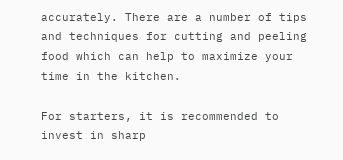accurately. There are a number of tips and techniques for cutting and peeling food which can help to maximize your time in the kitchen.

For starters, it is recommended to invest in sharp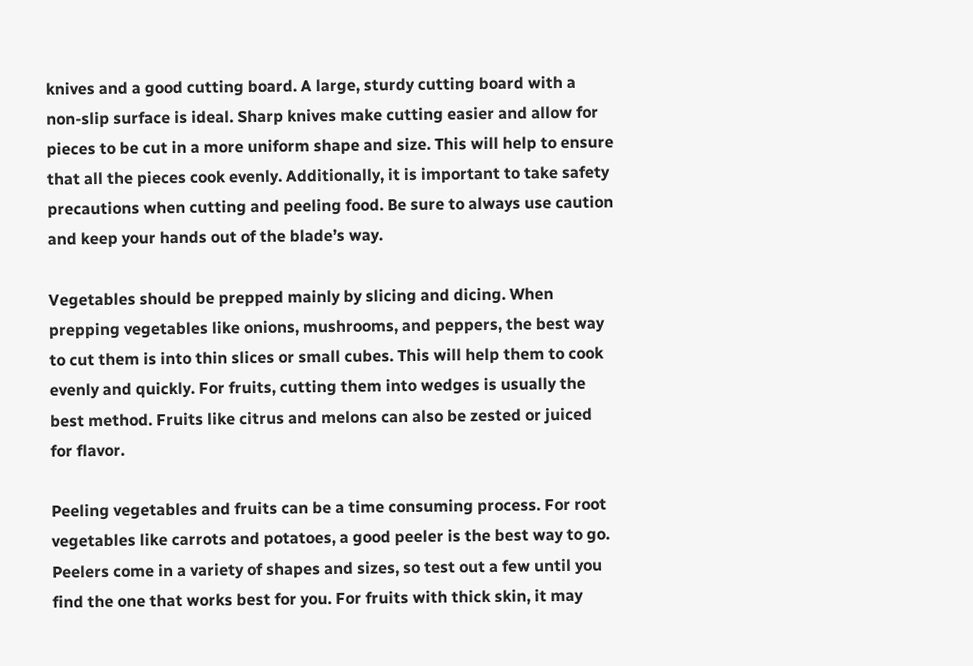knives and a good cutting board. A large, sturdy cutting board with a non-slip surface is ideal. Sharp knives make cutting easier and allow for pieces to be cut in a more uniform shape and size. This will help to ensure that all the pieces cook evenly. Additionally, it is important to take safety precautions when cutting and peeling food. Be sure to always use caution and keep your hands out of the blade’s way.

Vegetables should be prepped mainly by slicing and dicing. When prepping vegetables like onions, mushrooms, and peppers, the best way to cut them is into thin slices or small cubes. This will help them to cook evenly and quickly. For fruits, cutting them into wedges is usually the best method. Fruits like citrus and melons can also be zested or juiced for flavor.

Peeling vegetables and fruits can be a time consuming process. For root vegetables like carrots and potatoes, a good peeler is the best way to go. Peelers come in a variety of shapes and sizes, so test out a few until you find the one that works best for you. For fruits with thick skin, it may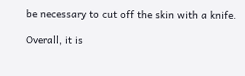be necessary to cut off the skin with a knife.

Overall, it is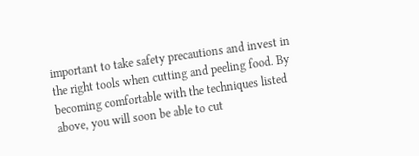important to take safety precautions and invest in the right tools when cutting and peeling food. By becoming comfortable with the techniques listed above, you will soon be able to cut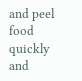and peel food quickly and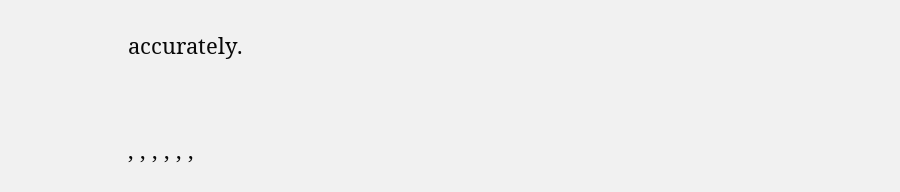accurately.



, , , , , ,